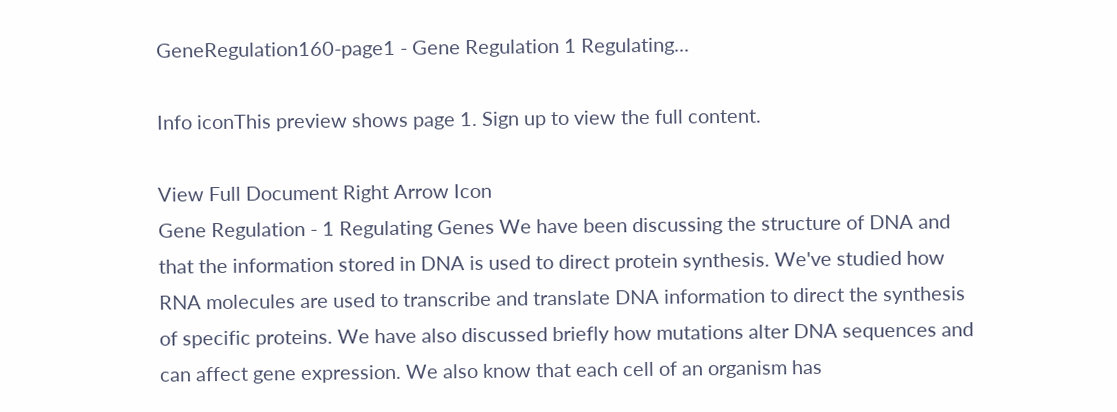GeneRegulation160-page1 - Gene Regulation 1 Regulating...

Info iconThis preview shows page 1. Sign up to view the full content.

View Full Document Right Arrow Icon
Gene Regulation - 1 Regulating Genes We have been discussing the structure of DNA and that the information stored in DNA is used to direct protein synthesis. We've studied how RNA molecules are used to transcribe and translate DNA information to direct the synthesis of specific proteins. We have also discussed briefly how mutations alter DNA sequences and can affect gene expression. We also know that each cell of an organism has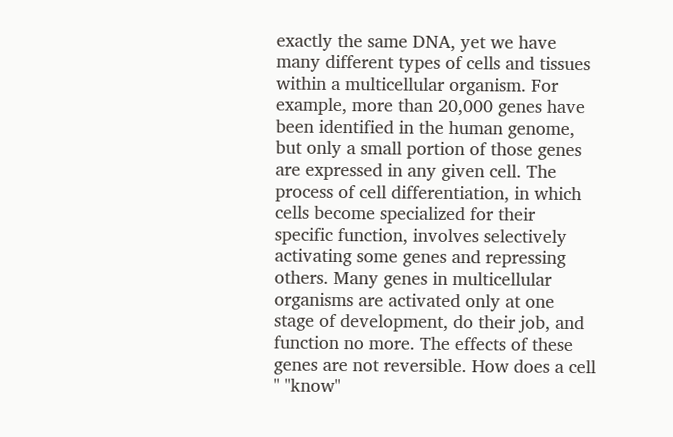exactly the same DNA, yet we have many different types of cells and tissues within a multicellular organism. For example, more than 20,000 genes have been identified in the human genome, but only a small portion of those genes are expressed in any given cell. The process of cell differentiation, in which cells become specialized for their specific function, involves selectively activating some genes and repressing others. Many genes in multicellular organisms are activated only at one stage of development, do their job, and function no more. The effects of these genes are not reversible. How does a cell " "know"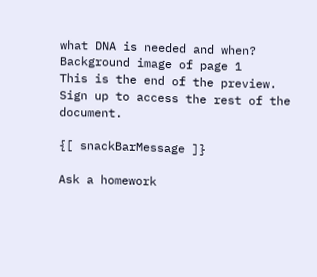what DNA is needed and when?
Background image of page 1
This is the end of the preview. Sign up to access the rest of the document.

{[ snackBarMessage ]}

Ask a homework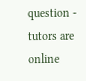question - tutors are online